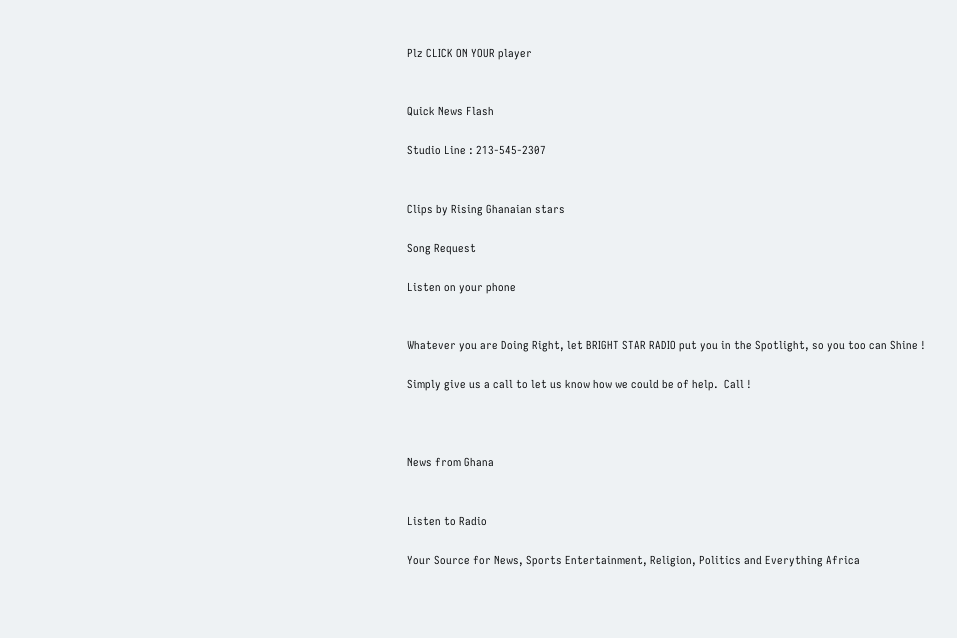Plz CLICK ON YOUR player


Quick News Flash

Studio Line : 213-545-2307


Clips by Rising Ghanaian stars

Song Request

Listen on your phone


Whatever you are Doing Right, let BRIGHT STAR RADIO put you in the Spotlight, so you too can Shine !

Simply give us a call to let us know how we could be of help.  Call !



News from Ghana


Listen to Radio

Your Source for News, Sports Entertainment, Religion, Politics and Everything Africa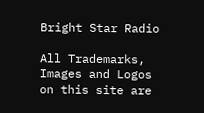Bright Star Radio

All Trademarks, Images and Logos on this site are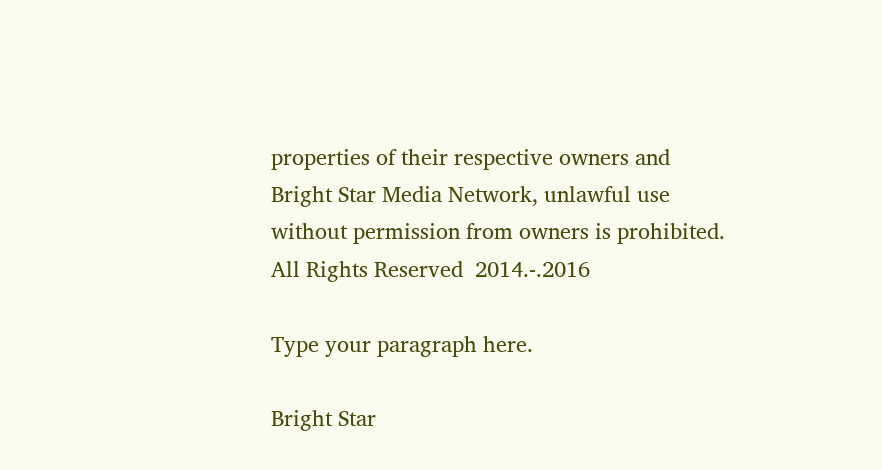properties of their respective owners and Bright Star Media Network, unlawful use without permission from owners is prohibited. All Rights Reserved  2014.-.2016

Type your paragraph here.

Bright Star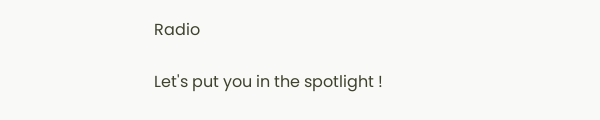Radio

Let's put you in the spotlight !